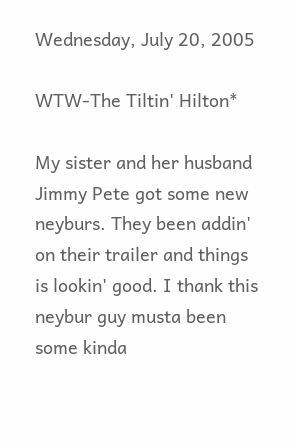Wednesday, July 20, 2005

WTW-The Tiltin' Hilton*

My sister and her husband Jimmy Pete got some new neyburs. They been addin' on their trailer and things is lookin' good. I thank this neybur guy musta been some kinda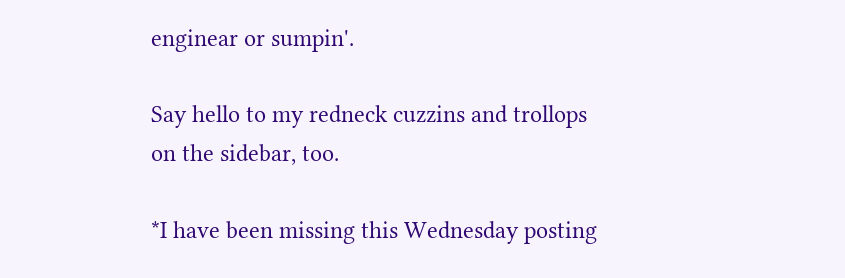enginear or sumpin'.

Say hello to my redneck cuzzins and trollops on the sidebar, too.

*I have been missing this Wednesday posting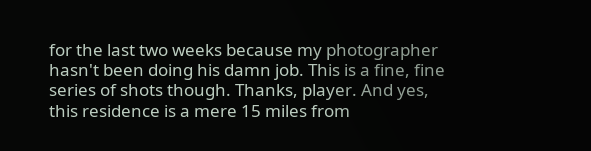for the last two weeks because my photographer hasn't been doing his damn job. This is a fine, fine series of shots though. Thanks, player. And yes, this residence is a mere 15 miles from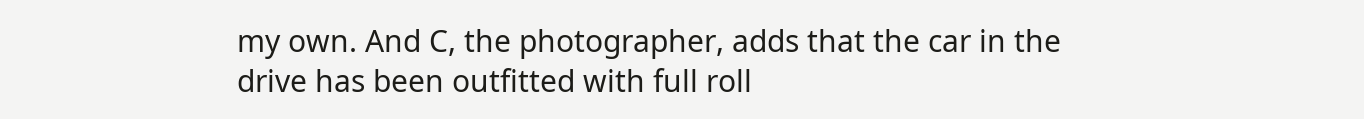my own. And C, the photographer, adds that the car in the drive has been outfitted with full roll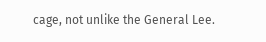cage, not unlike the General Lee.